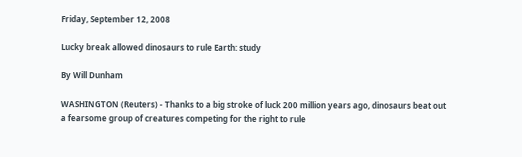Friday, September 12, 2008

Lucky break allowed dinosaurs to rule Earth: study

By Will Dunham

WASHINGTON (Reuters) - Thanks to a big stroke of luck 200 million years ago, dinosaurs beat out a fearsome group of creatures competing for the right to rule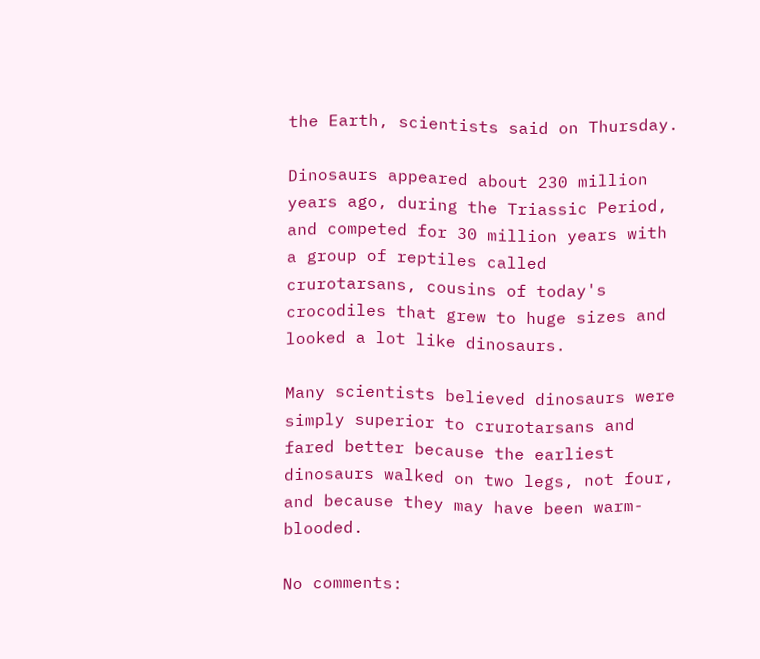the Earth, scientists said on Thursday.

Dinosaurs appeared about 230 million years ago, during the Triassic Period, and competed for 30 million years with a group of reptiles called crurotarsans, cousins of today's crocodiles that grew to huge sizes and looked a lot like dinosaurs.

Many scientists believed dinosaurs were simply superior to crurotarsans and fared better because the earliest dinosaurs walked on two legs, not four, and because they may have been warm-blooded.

No comments: